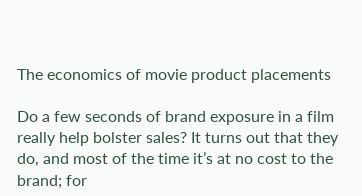The economics of movie product placements

Do a few seconds of brand exposure in a film really help bolster sales? It turns out that they do, and most of the time it’s at no cost to the brand; for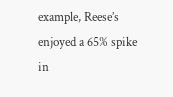example, Reese’s enjoyed a 65% spike in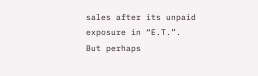sales after its unpaid exposure in “E.T.”. But perhaps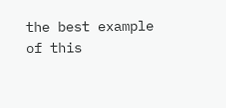the best example of this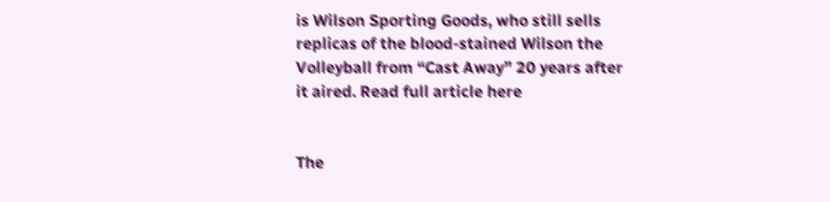is Wilson Sporting Goods, who still sells replicas of the blood-stained Wilson the Volleyball from “Cast Away” 20 years after it aired. Read full article here


The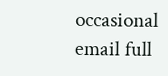occasional email full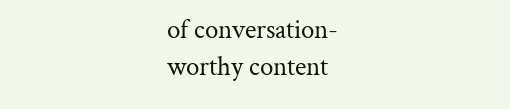of conversation-worthy content